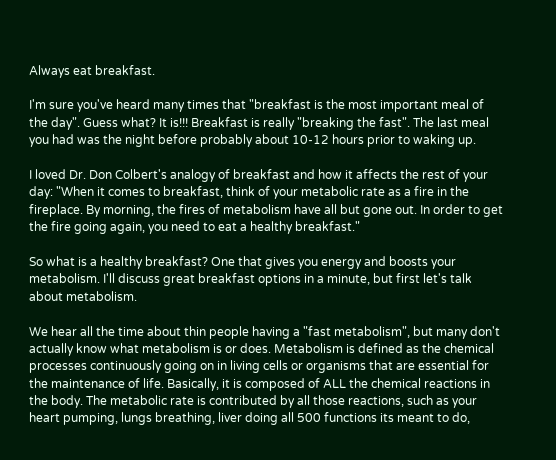Always eat breakfast.

I'm sure you've heard many times that "breakfast is the most important meal of the day". Guess what? It is!!! Breakfast is really "breaking the fast". The last meal you had was the night before probably about 10-12 hours prior to waking up.

I loved Dr. Don Colbert's analogy of breakfast and how it affects the rest of your day: "When it comes to breakfast, think of your metabolic rate as a fire in the fireplace. By morning, the fires of metabolism have all but gone out. In order to get the fire going again, you need to eat a healthy breakfast."

So what is a healthy breakfast? One that gives you energy and boosts your metabolism. I'll discuss great breakfast options in a minute, but first let's talk about metabolism.

We hear all the time about thin people having a "fast metabolism", but many don't actually know what metabolism is or does. Metabolism is defined as the chemical processes continuously going on in living cells or organisms that are essential for the maintenance of life. Basically, it is composed of ALL the chemical reactions in the body. The metabolic rate is contributed by all those reactions, such as your heart pumping, lungs breathing, liver doing all 500 functions its meant to do,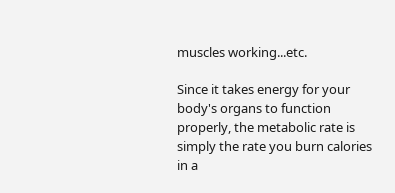muscles working...etc.

Since it takes energy for your body's organs to function properly, the metabolic rate is simply the rate you burn calories in a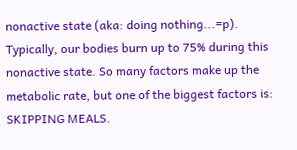nonactive state (aka: doing nothing...=p). Typically, our bodies burn up to 75% during this nonactive state. So many factors make up the metabolic rate, but one of the biggest factors is: SKIPPING MEALS.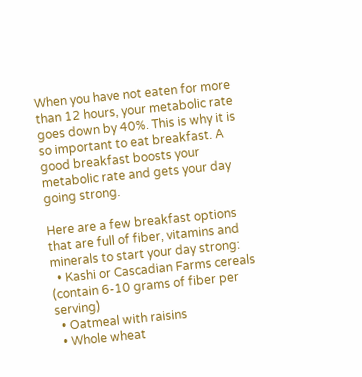When you have not eaten for more than 12 hours, your metabolic rate goes down by 40%. This is why it is so important to eat breakfast. A good breakfast boosts your metabolic rate and gets your day going strong.

Here are a few breakfast options that are full of fiber, vitamins and minerals to start your day strong:
  • Kashi or Cascadian Farms cereals (contain 6-10 grams of fiber per serving)
  • Oatmeal with raisins
  • Whole wheat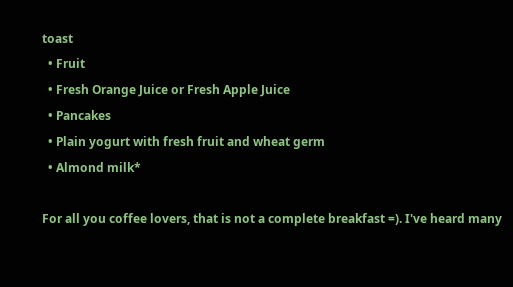toast
  • Fruit
  • Fresh Orange Juice or Fresh Apple Juice
  • Pancakes
  • Plain yogurt with fresh fruit and wheat germ
  • Almond milk*

For all you coffee lovers, that is not a complete breakfast =). I've heard many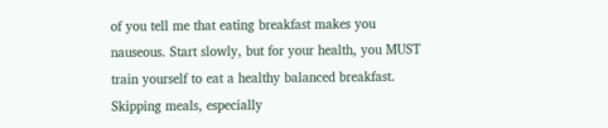of you tell me that eating breakfast makes you nauseous. Start slowly, but for your health, you MUST train yourself to eat a healthy balanced breakfast. Skipping meals, especially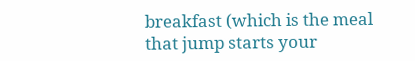breakfast (which is the meal that jump starts your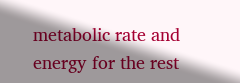metabolic rate and energy for the rest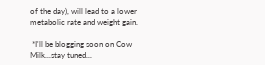of the day), will lead to a lower metabolic rate and weight gain.

 *I'll be blogging soon on Cow Milk...stay tuned...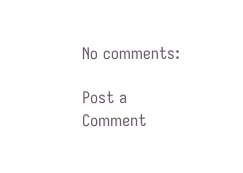No comments:

Post a Comment